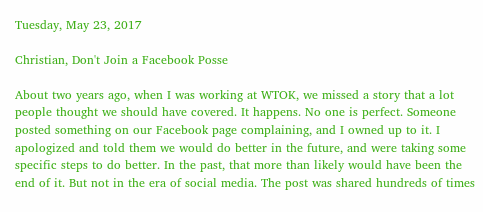Tuesday, May 23, 2017

Christian, Don't Join a Facebook Posse

About two years ago, when I was working at WTOK, we missed a story that a lot people thought we should have covered. It happens. No one is perfect. Someone posted something on our Facebook page complaining, and I owned up to it. I apologized and told them we would do better in the future, and were taking some specific steps to do better. In the past, that more than likely would have been the end of it. But not in the era of social media. The post was shared hundreds of times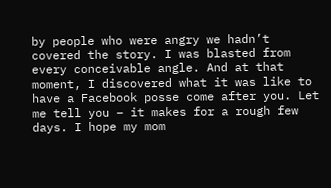by people who were angry we hadn’t covered the story. I was blasted from every conceivable angle. And at that moment, I discovered what it was like to have a Facebook posse come after you. Let me tell you – it makes for a rough few days. I hope my mom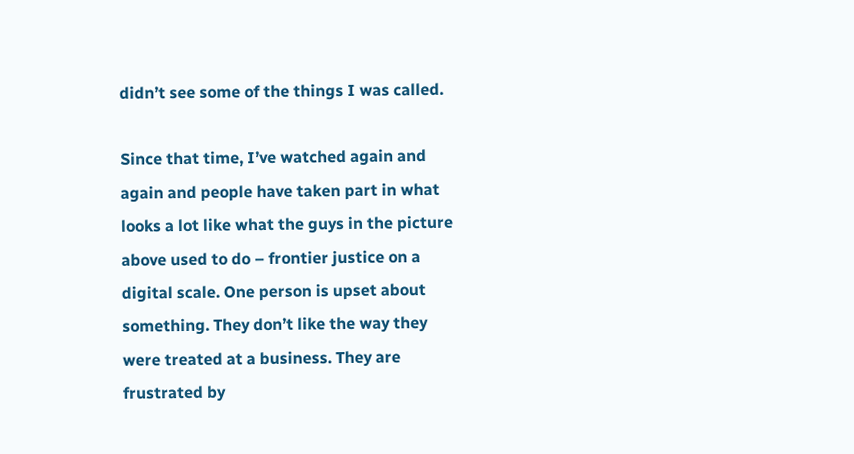didn’t see some of the things I was called.

Since that time, I’ve watched again and again and people have taken part in what looks a lot like what the guys in the picture above used to do – frontier justice on a digital scale. One person is upset about something. They don’t like the way they were treated at a business. They are frustrated by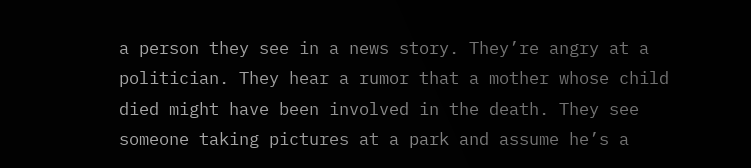a person they see in a news story. They’re angry at a politician. They hear a rumor that a mother whose child died might have been involved in the death. They see someone taking pictures at a park and assume he’s a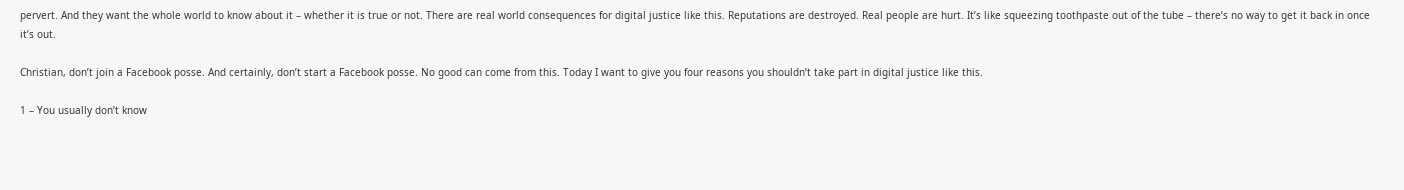pervert. And they want the whole world to know about it – whether it is true or not. There are real world consequences for digital justice like this. Reputations are destroyed. Real people are hurt. It’s like squeezing toothpaste out of the tube – there’s no way to get it back in once it’s out.

Christian, don’t join a Facebook posse. And certainly, don’t start a Facebook posse. No good can come from this. Today I want to give you four reasons you shouldn’t take part in digital justice like this.

1 – You usually don’t know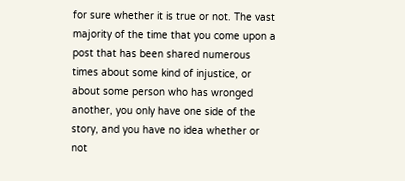for sure whether it is true or not. The vast majority of the time that you come upon a post that has been shared numerous times about some kind of injustice, or about some person who has wronged another, you only have one side of the story, and you have no idea whether or not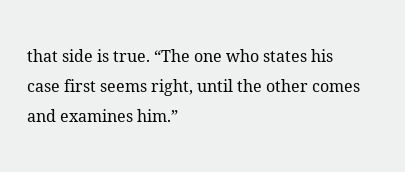that side is true. “The one who states his case first seems right, until the other comes and examines him.”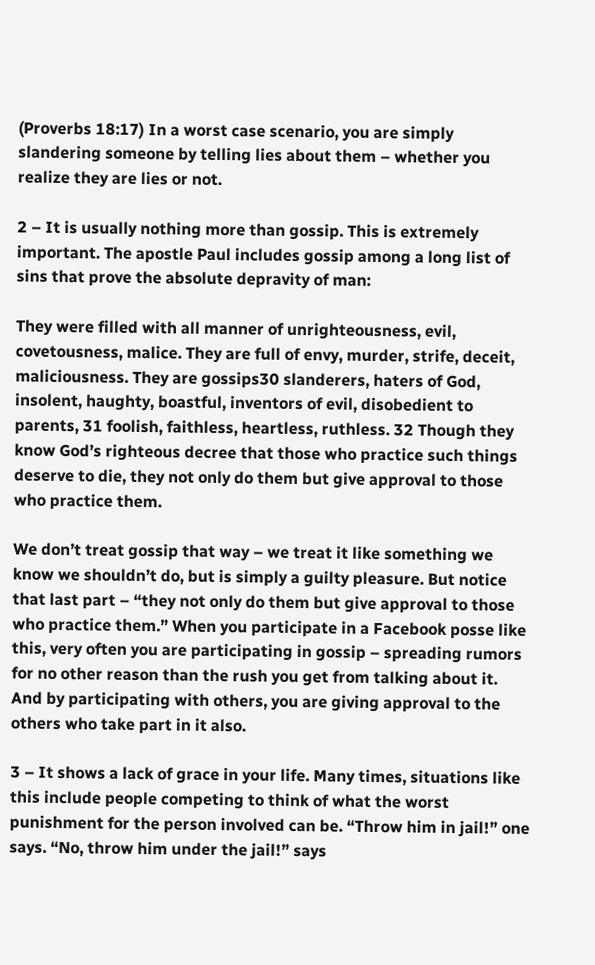(Proverbs 18:17) In a worst case scenario, you are simply slandering someone by telling lies about them – whether you realize they are lies or not.

2 – It is usually nothing more than gossip. This is extremely important. The apostle Paul includes gossip among a long list of sins that prove the absolute depravity of man:

They were filled with all manner of unrighteousness, evil, covetousness, malice. They are full of envy, murder, strife, deceit, maliciousness. They are gossips30 slanderers, haters of God, insolent, haughty, boastful, inventors of evil, disobedient to parents, 31 foolish, faithless, heartless, ruthless. 32 Though they know God’s righteous decree that those who practice such things deserve to die, they not only do them but give approval to those who practice them.

We don’t treat gossip that way – we treat it like something we know we shouldn’t do, but is simply a guilty pleasure. But notice that last part – “they not only do them but give approval to those who practice them.” When you participate in a Facebook posse like this, very often you are participating in gossip – spreading rumors for no other reason than the rush you get from talking about it. And by participating with others, you are giving approval to the others who take part in it also.

3 – It shows a lack of grace in your life. Many times, situations like this include people competing to think of what the worst punishment for the person involved can be. “Throw him in jail!” one says. “No, throw him under the jail!” says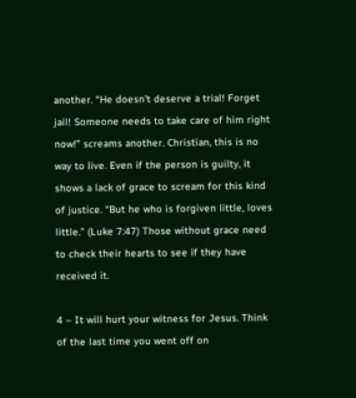another. “He doesn’t deserve a trial! Forget jail! Someone needs to take care of him right now!” screams another. Christian, this is no way to live. Even if the person is guilty, it shows a lack of grace to scream for this kind of justice. “But he who is forgiven little, loves little.” (Luke 7:47) Those without grace need to check their hearts to see if they have received it.

4 – It will hurt your witness for Jesus. Think of the last time you went off on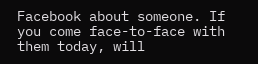Facebook about someone. If you come face-to-face with them today, will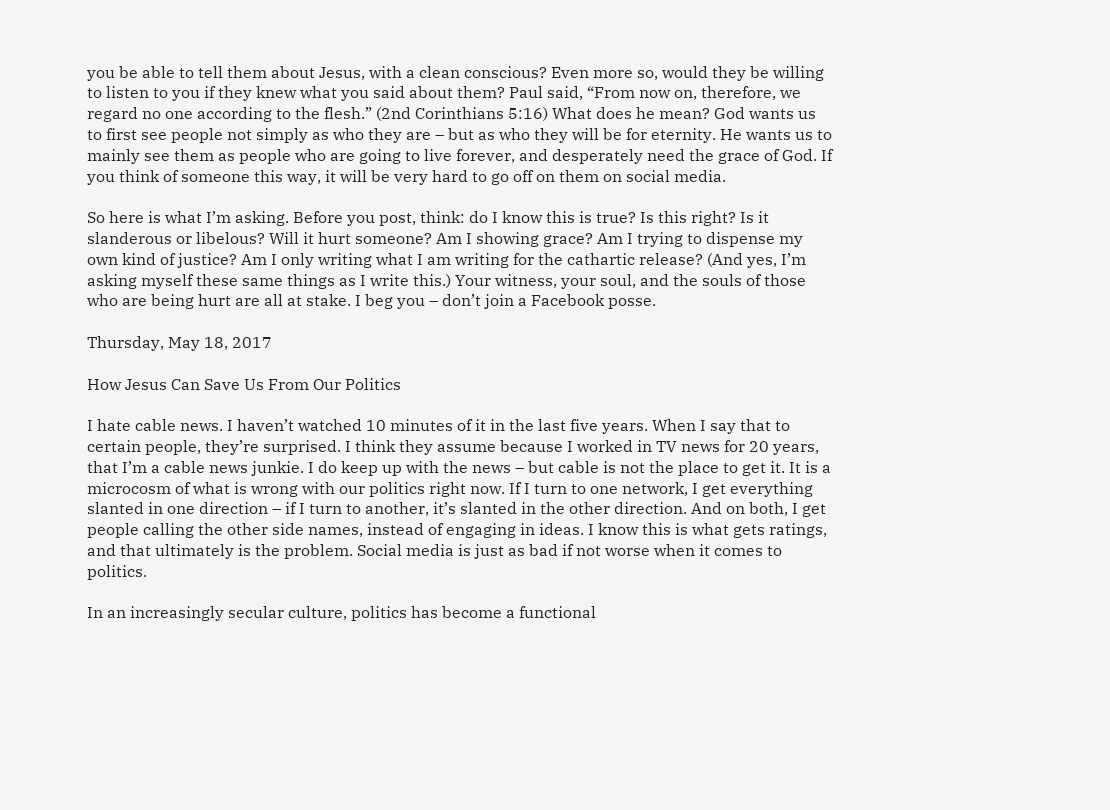you be able to tell them about Jesus, with a clean conscious? Even more so, would they be willing to listen to you if they knew what you said about them? Paul said, “From now on, therefore, we regard no one according to the flesh.” (2nd Corinthians 5:16) What does he mean? God wants us to first see people not simply as who they are – but as who they will be for eternity. He wants us to mainly see them as people who are going to live forever, and desperately need the grace of God. If you think of someone this way, it will be very hard to go off on them on social media.

So here is what I’m asking. Before you post, think: do I know this is true? Is this right? Is it slanderous or libelous? Will it hurt someone? Am I showing grace? Am I trying to dispense my own kind of justice? Am I only writing what I am writing for the cathartic release? (And yes, I’m asking myself these same things as I write this.) Your witness, your soul, and the souls of those who are being hurt are all at stake. I beg you – don’t join a Facebook posse.

Thursday, May 18, 2017

How Jesus Can Save Us From Our Politics

I hate cable news. I haven’t watched 10 minutes of it in the last five years. When I say that to certain people, they’re surprised. I think they assume because I worked in TV news for 20 years, that I’m a cable news junkie. I do keep up with the news – but cable is not the place to get it. It is a microcosm of what is wrong with our politics right now. If I turn to one network, I get everything slanted in one direction – if I turn to another, it’s slanted in the other direction. And on both, I get people calling the other side names, instead of engaging in ideas. I know this is what gets ratings, and that ultimately is the problem. Social media is just as bad if not worse when it comes to politics.

In an increasingly secular culture, politics has become a functional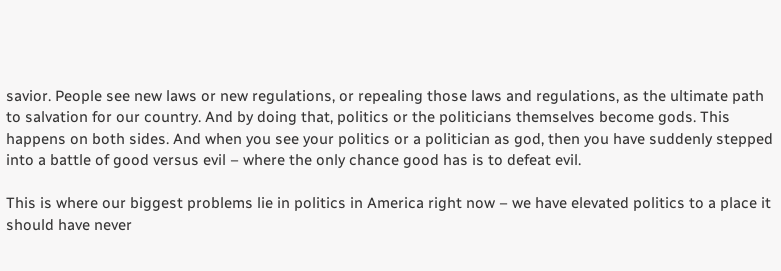savior. People see new laws or new regulations, or repealing those laws and regulations, as the ultimate path to salvation for our country. And by doing that, politics or the politicians themselves become gods. This happens on both sides. And when you see your politics or a politician as god, then you have suddenly stepped into a battle of good versus evil – where the only chance good has is to defeat evil.

This is where our biggest problems lie in politics in America right now – we have elevated politics to a place it should have never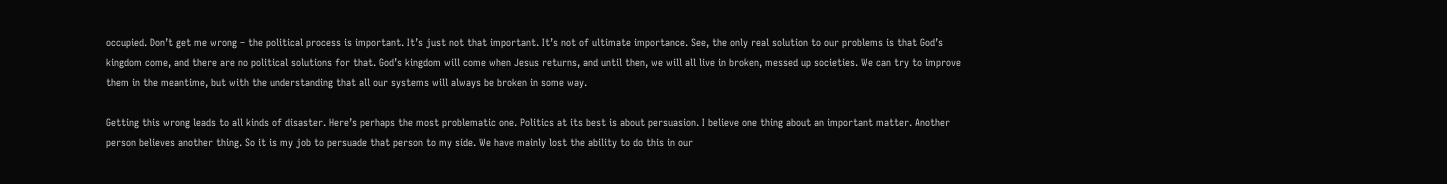occupied. Don’t get me wrong – the political process is important. It’s just not that important. It’s not of ultimate importance. See, the only real solution to our problems is that God’s kingdom come, and there are no political solutions for that. God’s kingdom will come when Jesus returns, and until then, we will all live in broken, messed up societies. We can try to improve them in the meantime, but with the understanding that all our systems will always be broken in some way.

Getting this wrong leads to all kinds of disaster. Here’s perhaps the most problematic one. Politics at its best is about persuasion. I believe one thing about an important matter. Another person believes another thing. So it is my job to persuade that person to my side. We have mainly lost the ability to do this in our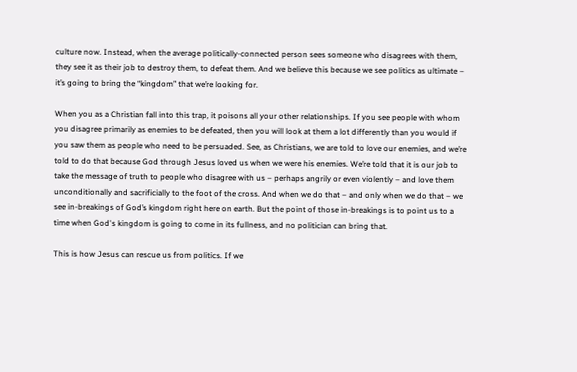culture now. Instead, when the average politically-connected person sees someone who disagrees with them, they see it as their job to destroy them, to defeat them. And we believe this because we see politics as ultimate – it’s going to bring the “kingdom” that we’re looking for.

When you as a Christian fall into this trap, it poisons all your other relationships. If you see people with whom you disagree primarily as enemies to be defeated, then you will look at them a lot differently than you would if you saw them as people who need to be persuaded. See, as Christians, we are told to love our enemies, and we’re told to do that because God through Jesus loved us when we were his enemies. We’re told that it is our job to take the message of truth to people who disagree with us – perhaps angrily or even violently – and love them unconditionally and sacrificially to the foot of the cross. And when we do that – and only when we do that – we see in-breakings of God’s kingdom right here on earth. But the point of those in-breakings is to point us to a time when God's kingdom is going to come in its fullness, and no politician can bring that.

This is how Jesus can rescue us from politics. If we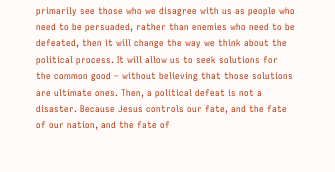primarily see those who we disagree with us as people who need to be persuaded, rather than enemies who need to be defeated, then it will change the way we think about the political process. It will allow us to seek solutions for the common good – without believing that those solutions are ultimate ones. Then, a political defeat is not a disaster. Because Jesus controls our fate, and the fate of our nation, and the fate of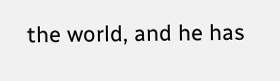the world, and he has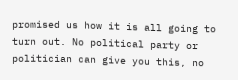promised us how it is all going to turn out. No political party or politician can give you this, no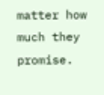matter how much they promise.